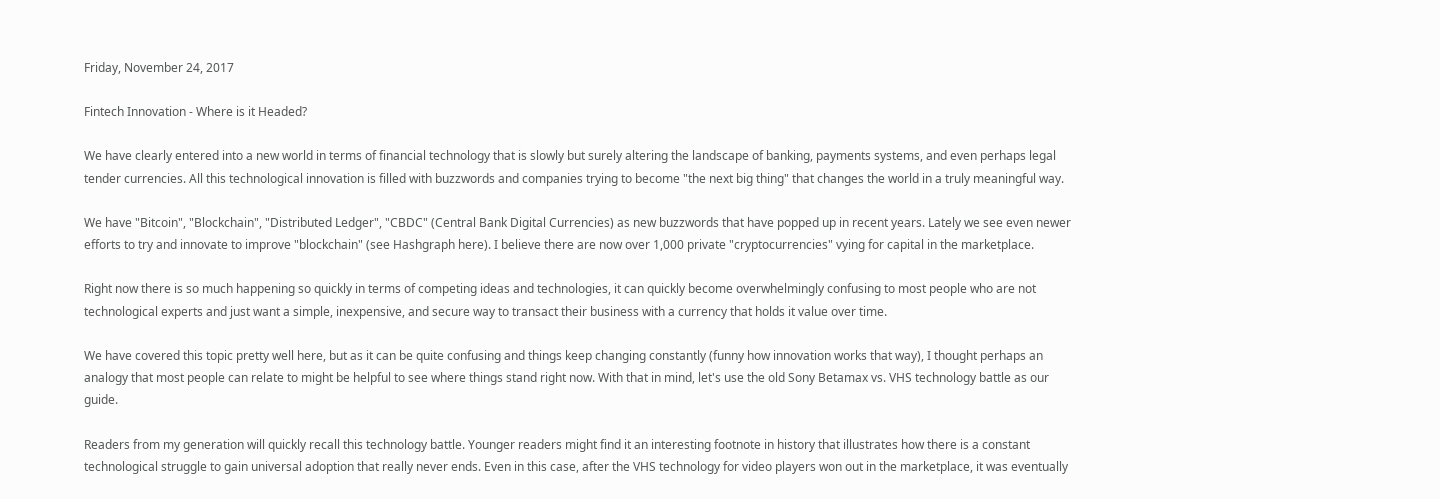Friday, November 24, 2017

Fintech Innovation - Where is it Headed?

We have clearly entered into a new world in terms of financial technology that is slowly but surely altering the landscape of banking, payments systems, and even perhaps legal tender currencies. All this technological innovation is filled with buzzwords and companies trying to become "the next big thing" that changes the world in a truly meaningful way.

We have "Bitcoin", "Blockchain", "Distributed Ledger", "CBDC" (Central Bank Digital Currencies) as new buzzwords that have popped up in recent years. Lately we see even newer efforts to try and innovate to improve "blockchain" (see Hashgraph here). I believe there are now over 1,000 private "cryptocurrencies" vying for capital in the marketplace.

Right now there is so much happening so quickly in terms of competing ideas and technologies, it can quickly become overwhelmingly confusing to most people who are not technological experts and just want a simple, inexpensive, and secure way to transact their business with a currency that holds it value over time.

We have covered this topic pretty well here, but as it can be quite confusing and things keep changing constantly (funny how innovation works that way), I thought perhaps an analogy that most people can relate to might be helpful to see where things stand right now. With that in mind, let's use the old Sony Betamax vs. VHS technology battle as our guide.

Readers from my generation will quickly recall this technology battle. Younger readers might find it an interesting footnote in history that illustrates how there is a constant technological struggle to gain universal adoption that really never ends. Even in this case, after the VHS technology for video players won out in the marketplace, it was eventually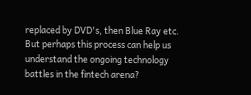replaced by DVD's, then Blue Ray etc. But perhaps this process can help us understand the ongoing technology battles in the fintech arena?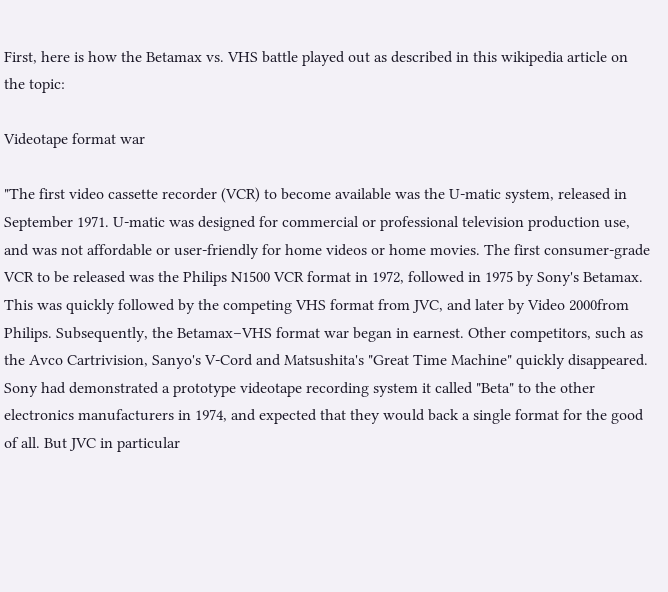First, here is how the Betamax vs. VHS battle played out as described in this wikipedia article on the topic:

Videotape format war

"The first video cassette recorder (VCR) to become available was the U-matic system, released in September 1971. U-matic was designed for commercial or professional television production use, and was not affordable or user-friendly for home videos or home movies. The first consumer-grade VCR to be released was the Philips N1500 VCR format in 1972, followed in 1975 by Sony's Betamax. This was quickly followed by the competing VHS format from JVC, and later by Video 2000from Philips. Subsequently, the Betamax–VHS format war began in earnest. Other competitors, such as the Avco Cartrivision, Sanyo's V-Cord and Matsushita's "Great Time Machine" quickly disappeared.
Sony had demonstrated a prototype videotape recording system it called "Beta" to the other electronics manufacturers in 1974, and expected that they would back a single format for the good of all. But JVC in particular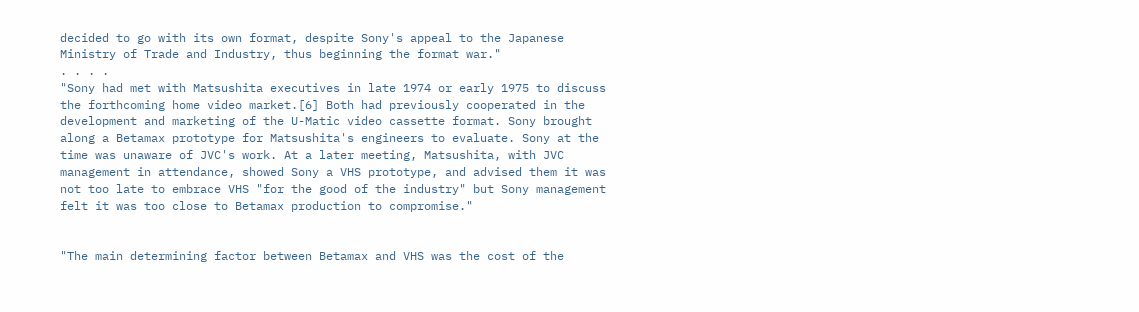decided to go with its own format, despite Sony's appeal to the Japanese Ministry of Trade and Industry, thus beginning the format war."
. . . .
"Sony had met with Matsushita executives in late 1974 or early 1975 to discuss the forthcoming home video market.[6] Both had previously cooperated in the development and marketing of the U-Matic video cassette format. Sony brought along a Betamax prototype for Matsushita's engineers to evaluate. Sony at the time was unaware of JVC's work. At a later meeting, Matsushita, with JVC management in attendance, showed Sony a VHS prototype, and advised them it was not too late to embrace VHS "for the good of the industry" but Sony management felt it was too close to Betamax production to compromise."


"The main determining factor between Betamax and VHS was the cost of the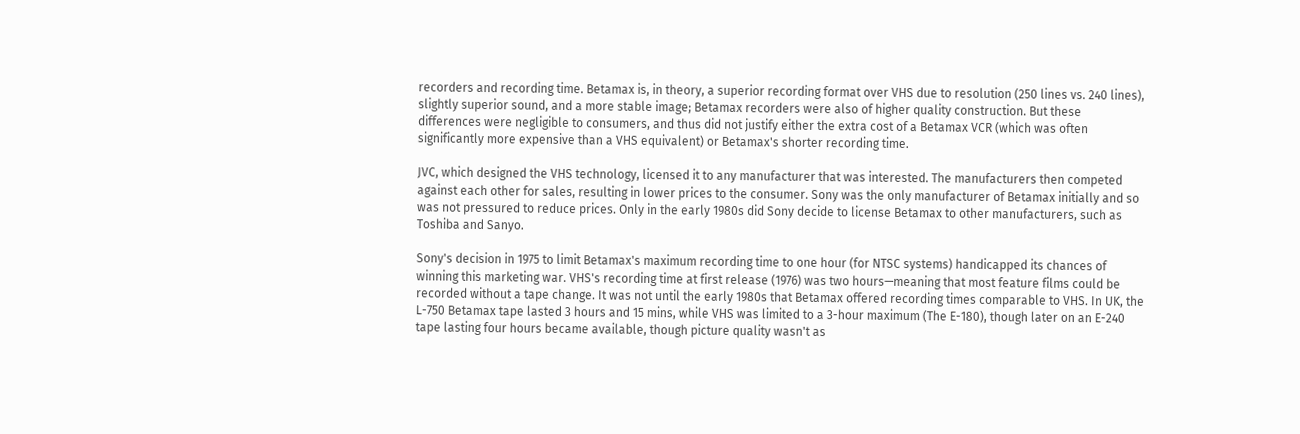recorders and recording time. Betamax is, in theory, a superior recording format over VHS due to resolution (250 lines vs. 240 lines), slightly superior sound, and a more stable image; Betamax recorders were also of higher quality construction. But these differences were negligible to consumers, and thus did not justify either the extra cost of a Betamax VCR (which was often significantly more expensive than a VHS equivalent) or Betamax's shorter recording time.

JVC, which designed the VHS technology, licensed it to any manufacturer that was interested. The manufacturers then competed against each other for sales, resulting in lower prices to the consumer. Sony was the only manufacturer of Betamax initially and so was not pressured to reduce prices. Only in the early 1980s did Sony decide to license Betamax to other manufacturers, such as Toshiba and Sanyo.

Sony's decision in 1975 to limit Betamax's maximum recording time to one hour (for NTSC systems) handicapped its chances of winning this marketing war. VHS's recording time at first release (1976) was two hours—meaning that most feature films could be recorded without a tape change. It was not until the early 1980s that Betamax offered recording times comparable to VHS. In UK, the L-750 Betamax tape lasted 3 hours and 15 mins, while VHS was limited to a 3-hour maximum (The E-180), though later on an E-240 tape lasting four hours became available, though picture quality wasn't as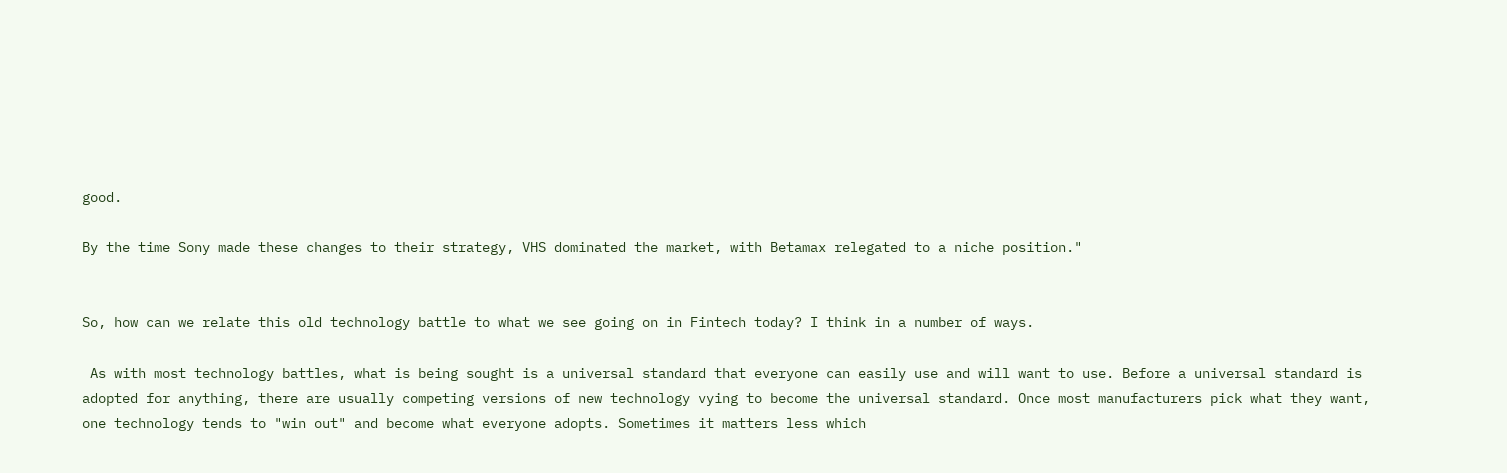good.

By the time Sony made these changes to their strategy, VHS dominated the market, with Betamax relegated to a niche position."


So, how can we relate this old technology battle to what we see going on in Fintech today? I think in a number of ways.

 As with most technology battles, what is being sought is a universal standard that everyone can easily use and will want to use. Before a universal standard is adopted for anything, there are usually competing versions of new technology vying to become the universal standard. Once most manufacturers pick what they want, one technology tends to "win out" and become what everyone adopts. Sometimes it matters less which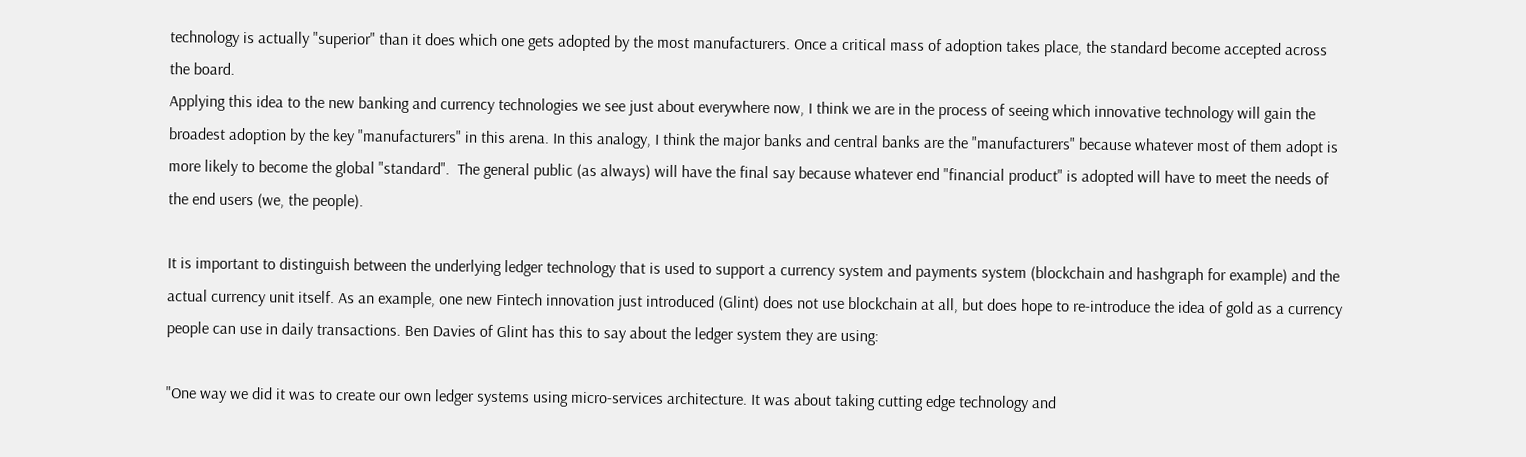technology is actually "superior" than it does which one gets adopted by the most manufacturers. Once a critical mass of adoption takes place, the standard become accepted across the board.
Applying this idea to the new banking and currency technologies we see just about everywhere now, I think we are in the process of seeing which innovative technology will gain the broadest adoption by the key "manufacturers" in this arena. In this analogy, I think the major banks and central banks are the "manufacturers" because whatever most of them adopt is more likely to become the global "standard".  The general public (as always) will have the final say because whatever end "financial product" is adopted will have to meet the needs of the end users (we, the people).

It is important to distinguish between the underlying ledger technology that is used to support a currency system and payments system (blockchain and hashgraph for example) and the actual currency unit itself. As an example, one new Fintech innovation just introduced (Glint) does not use blockchain at all, but does hope to re-introduce the idea of gold as a currency people can use in daily transactions. Ben Davies of Glint has this to say about the ledger system they are using:

"One way we did it was to create our own ledger systems using micro-services architecture. It was about taking cutting edge technology and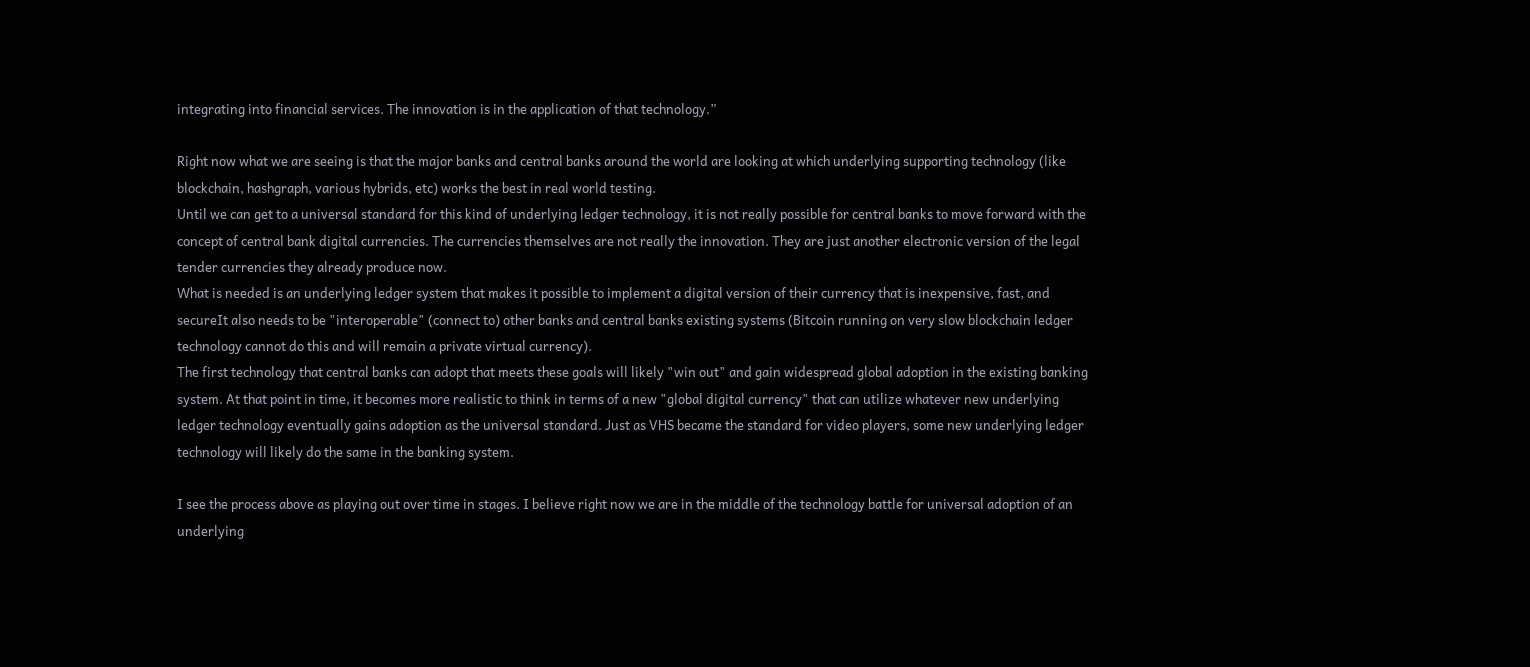integrating into financial services. The innovation is in the application of that technology.”

Right now what we are seeing is that the major banks and central banks around the world are looking at which underlying supporting technology (like blockchain, hashgraph, various hybrids, etc) works the best in real world testing.
Until we can get to a universal standard for this kind of underlying ledger technology, it is not really possible for central banks to move forward with the concept of central bank digital currencies. The currencies themselves are not really the innovation. They are just another electronic version of the legal tender currencies they already produce now.
What is needed is an underlying ledger system that makes it possible to implement a digital version of their currency that is inexpensive, fast, and secureIt also needs to be "interoperable" (connect to) other banks and central banks existing systems (Bitcoin running on very slow blockchain ledger technology cannot do this and will remain a private virtual currency).
The first technology that central banks can adopt that meets these goals will likely "win out" and gain widespread global adoption in the existing banking system. At that point in time, it becomes more realistic to think in terms of a new "global digital currency" that can utilize whatever new underlying ledger technology eventually gains adoption as the universal standard. Just as VHS became the standard for video players, some new underlying ledger technology will likely do the same in the banking system.

I see the process above as playing out over time in stages. I believe right now we are in the middle of the technology battle for universal adoption of an underlying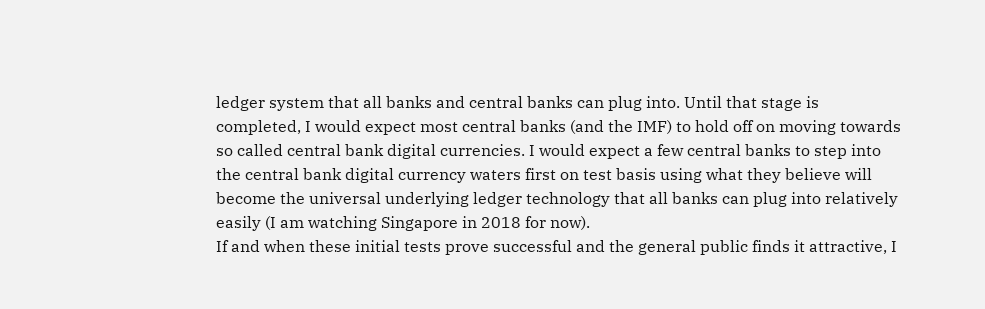ledger system that all banks and central banks can plug into. Until that stage is completed, I would expect most central banks (and the IMF) to hold off on moving towards so called central bank digital currencies. I would expect a few central banks to step into the central bank digital currency waters first on test basis using what they believe will become the universal underlying ledger technology that all banks can plug into relatively easily (I am watching Singapore in 2018 for now).
If and when these initial tests prove successful and the general public finds it attractive, I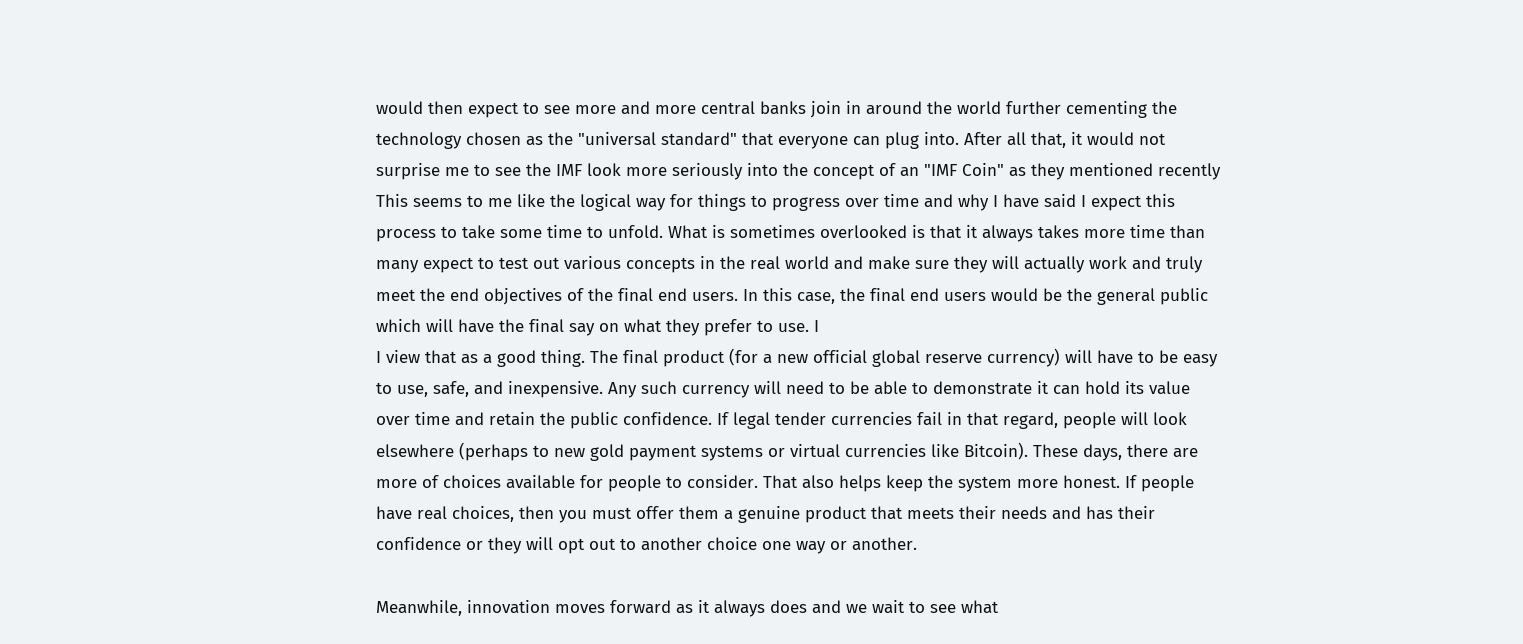would then expect to see more and more central banks join in around the world further cementing the technology chosen as the "universal standard" that everyone can plug into. After all that, it would not surprise me to see the IMF look more seriously into the concept of an "IMF Coin" as they mentioned recently
This seems to me like the logical way for things to progress over time and why I have said I expect this process to take some time to unfold. What is sometimes overlooked is that it always takes more time than many expect to test out various concepts in the real world and make sure they will actually work and truly meet the end objectives of the final end users. In this case, the final end users would be the general public which will have the final say on what they prefer to use. I
I view that as a good thing. The final product (for a new official global reserve currency) will have to be easy to use, safe, and inexpensive. Any such currency will need to be able to demonstrate it can hold its value over time and retain the public confidence. If legal tender currencies fail in that regard, people will look elsewhere (perhaps to new gold payment systems or virtual currencies like Bitcoin). These days, there are more of choices available for people to consider. That also helps keep the system more honest. If people have real choices, then you must offer them a genuine product that meets their needs and has their confidence or they will opt out to another choice one way or another.

Meanwhile, innovation moves forward as it always does and we wait to see what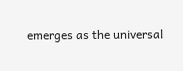emerges as the universal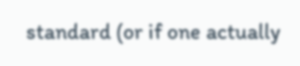standard (or if one actually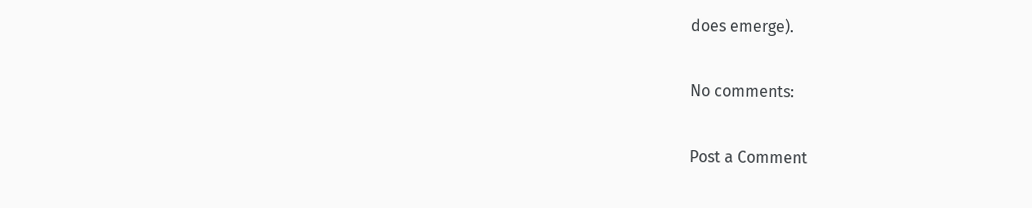does emerge).

No comments:

Post a Comment